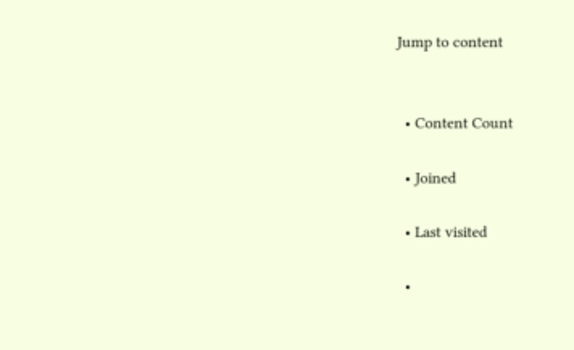Jump to content


  • Content Count

  • Joined

  • Last visited

  •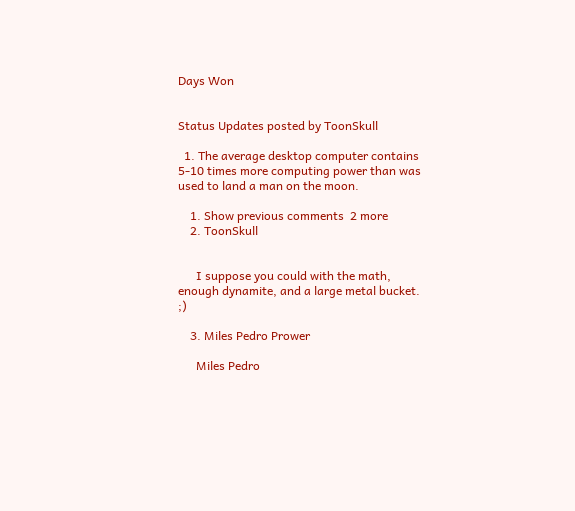Days Won


Status Updates posted by ToonSkull

  1. The average desktop computer contains 5-10 times more computing power than was used to land a man on the moon.

    1. Show previous comments  2 more
    2. ToonSkull


      I suppose you could with the math, enough dynamite, and a large metal bucket. ;)

    3. Miles Pedro Prower

      Miles Pedro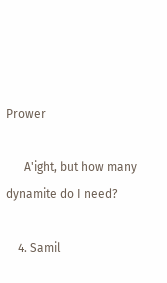Prower

      A'ight, but how many dynamite do I need?

    4. Samil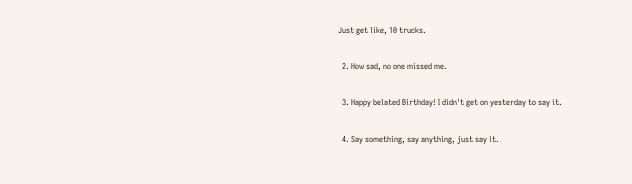Just get like, 10 trucks.

  2. How sad, no one missed me.

  3. Happy belated Birthday! I didn't get on yesterday to say it.

  4. Say something, say anything, just say it.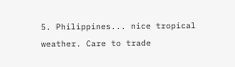5. Philippines... nice tropical weather. Care to trade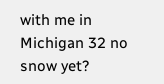with me in Michigan 32 no snow yet?